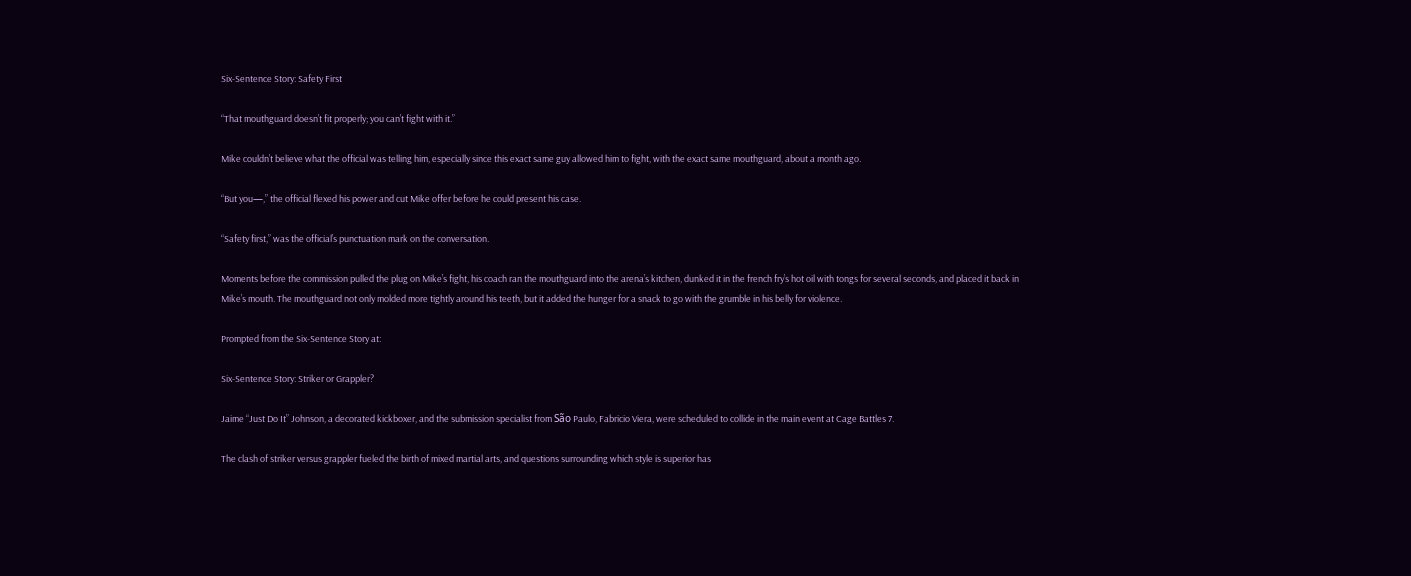Six-Sentence Story: Safety First

“That mouthguard doesn’t fit properly; you can’t fight with it.”

Mike couldn’t believe what the official was telling him, especially since this exact same guy allowed him to fight, with the exact same mouthguard, about a month ago.

“But you—,” the official flexed his power and cut Mike offer before he could present his case.

“Safety first,” was the official’s punctuation mark on the conversation.

Moments before the commission pulled the plug on Mike’s fight, his coach ran the mouthguard into the arena’s kitchen, dunked it in the french fry’s hot oil with tongs for several seconds, and placed it back in Mike’s mouth. The mouthguard not only molded more tightly around his teeth, but it added the hunger for a snack to go with the grumble in his belly for violence.

Prompted from the Six-Sentence Story at:

Six-Sentence Story: Striker or Grappler?

Jaime “Just Do It” Johnson, a decorated kickboxer, and the submission specialist from São Paulo, Fabricio Viera, were scheduled to collide in the main event at Cage Battles 7.

The clash of striker versus grappler fueled the birth of mixed martial arts, and questions surrounding which style is superior has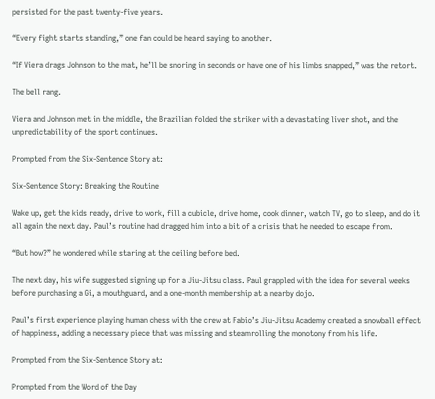persisted for the past twenty-five years.

“Every fight starts standing,” one fan could be heard saying to another.

“If Viera drags Johnson to the mat, he’ll be snoring in seconds or have one of his limbs snapped,” was the retort.

The bell rang.

Viera and Johnson met in the middle, the Brazilian folded the striker with a devastating liver shot, and the unpredictability of the sport continues.

Prompted from the Six-Sentence Story at:

Six-Sentence Story: Breaking the Routine

Wake up, get the kids ready, drive to work, fill a cubicle, drive home, cook dinner, watch TV, go to sleep, and do it all again the next day. Paul’s routine had dragged him into a bit of a crisis that he needed to escape from.

“But how?” he wondered while staring at the ceiling before bed.

The next day, his wife suggested signing up for a Jiu-Jitsu class. Paul grappled with the idea for several weeks before purchasing a Gi, a mouthguard, and a one-month membership at a nearby dojo.

Paul’s first experience playing human chess with the crew at Fabio’s Jiu-Jitsu Academy created a snowball effect of happiness, adding a necessary piece that was missing and steamrolling the monotony from his life.

Prompted from the Six-Sentence Story at:

Prompted from the Word of the Day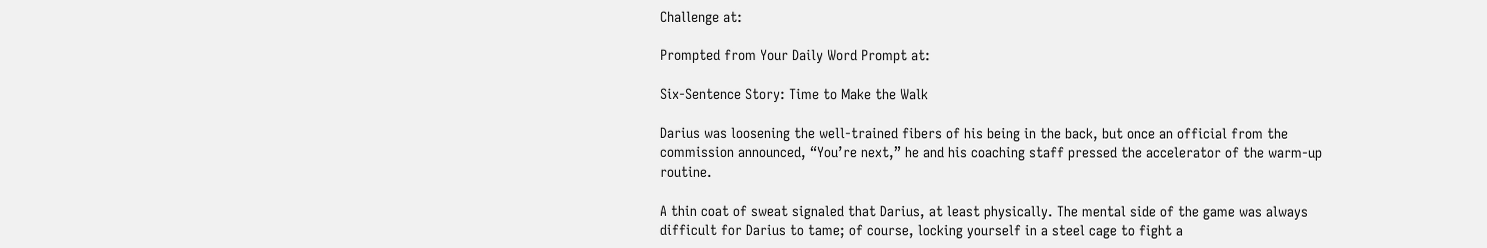Challenge at:

Prompted from Your Daily Word Prompt at:

Six-Sentence Story: Time to Make the Walk

Darius was loosening the well-trained fibers of his being in the back, but once an official from the commission announced, “You’re next,” he and his coaching staff pressed the accelerator of the warm-up routine.

A thin coat of sweat signaled that Darius, at least physically. The mental side of the game was always difficult for Darius to tame; of course, locking yourself in a steel cage to fight a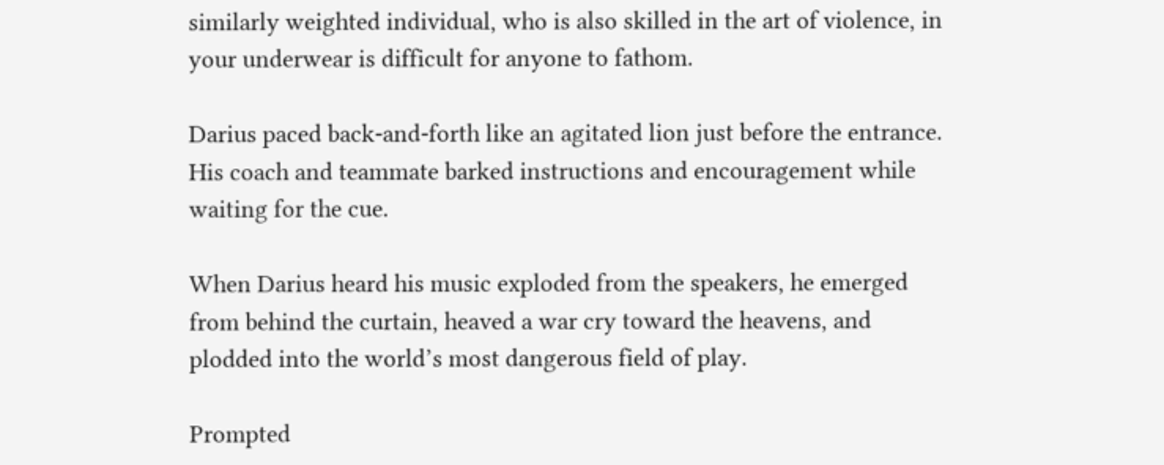similarly weighted individual, who is also skilled in the art of violence, in your underwear is difficult for anyone to fathom.

Darius paced back-and-forth like an agitated lion just before the entrance. His coach and teammate barked instructions and encouragement while waiting for the cue.

When Darius heard his music exploded from the speakers, he emerged from behind the curtain, heaved a war cry toward the heavens, and plodded into the world’s most dangerous field of play.

Prompted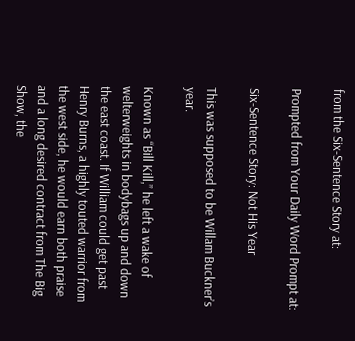from the Six-Sentence Story at:

Prompted from Your Daily Word Prompt at:

Six-Sentence Story: Not His Year

This was supposed to be Willam Buckner’s year.

Known as “Bill Kill,” he left a wake of welterweights in bodybags up and down the east coast. If William could get past Henry Burns, a highly touted warrior from the west side, he would earn both praise and a long desired contract from The Big Show, the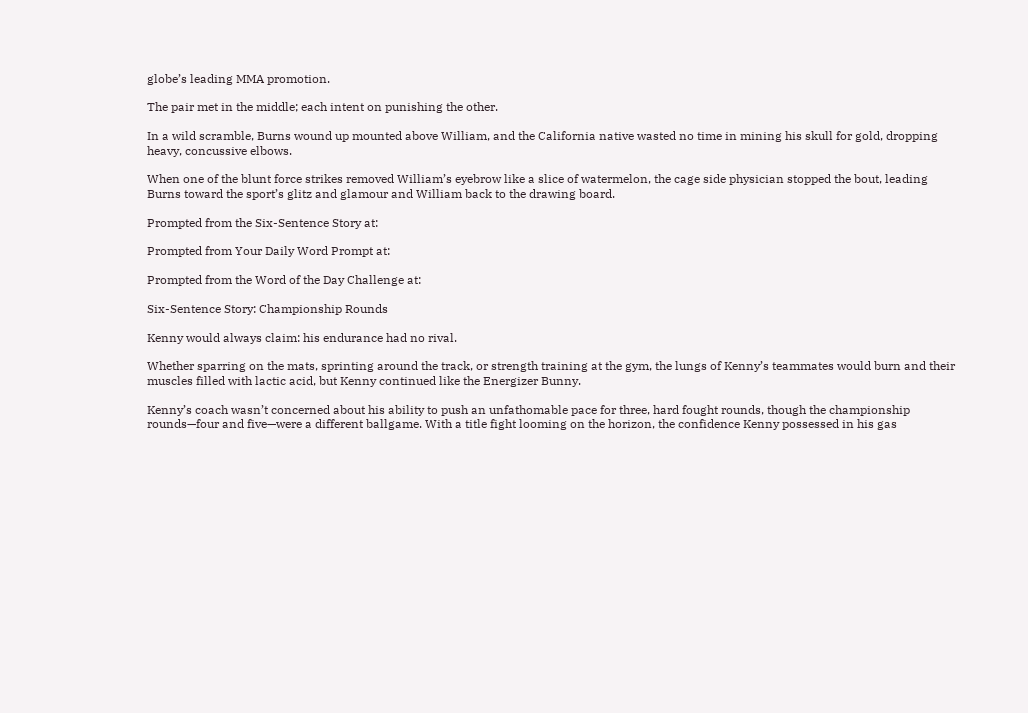globe’s leading MMA promotion.

The pair met in the middle; each intent on punishing the other.

In a wild scramble, Burns wound up mounted above William, and the California native wasted no time in mining his skull for gold, dropping heavy, concussive elbows.

When one of the blunt force strikes removed William’s eyebrow like a slice of watermelon, the cage side physician stopped the bout, leading Burns toward the sport’s glitz and glamour and William back to the drawing board.

Prompted from the Six-Sentence Story at:

Prompted from Your Daily Word Prompt at:

Prompted from the Word of the Day Challenge at:

Six-Sentence Story: Championship Rounds

Kenny would always claim: his endurance had no rival.

Whether sparring on the mats, sprinting around the track, or strength training at the gym, the lungs of Kenny’s teammates would burn and their muscles filled with lactic acid, but Kenny continued like the Energizer Bunny.

Kenny’s coach wasn’t concerned about his ability to push an unfathomable pace for three, hard fought rounds, though the championship rounds—four and five—were a different ballgame. With a title fight looming on the horizon, the confidence Kenny possessed in his gas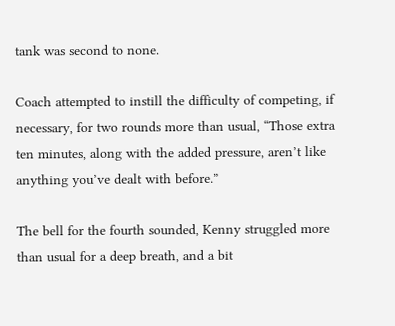tank was second to none.

Coach attempted to instill the difficulty of competing, if necessary, for two rounds more than usual, “Those extra ten minutes, along with the added pressure, aren’t like anything you’ve dealt with before.”

The bell for the fourth sounded, Kenny struggled more than usual for a deep breath, and a bit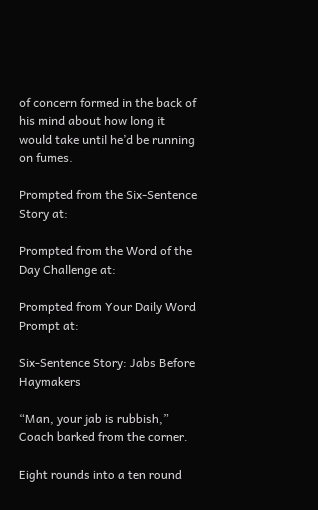of concern formed in the back of his mind about how long it would take until he’d be running on fumes.

Prompted from the Six-Sentence Story at:

Prompted from the Word of the Day Challenge at:

Prompted from Your Daily Word Prompt at:

Six-Sentence Story: Jabs Before Haymakers

“Man, your jab is rubbish,” Coach barked from the corner.

Eight rounds into a ten round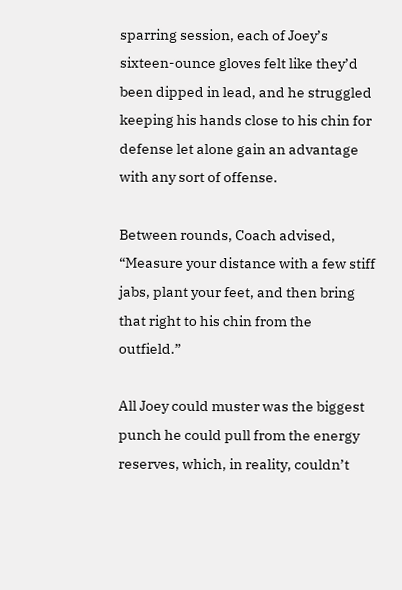sparring session, each of Joey’s sixteen-ounce gloves felt like they’d been dipped in lead, and he struggled keeping his hands close to his chin for defense let alone gain an advantage with any sort of offense.

Between rounds, Coach advised, “Measure your distance with a few stiff jabs, plant your feet, and then bring that right to his chin from the outfield.”

All Joey could muster was the biggest punch he could pull from the energy reserves, which, in reality, couldn’t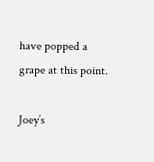have popped a grape at this point.

Joey’s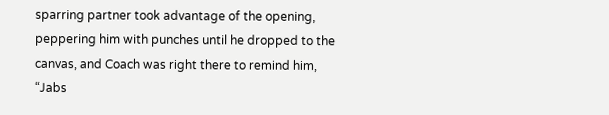sparring partner took advantage of the opening, peppering him with punches until he dropped to the canvas, and Coach was right there to remind him, “Jabs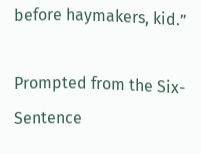before haymakers, kid.”

Prompted from the Six-Sentence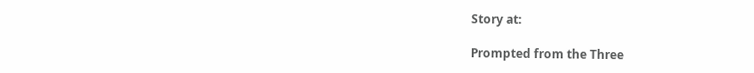Story at:

Prompted from the Three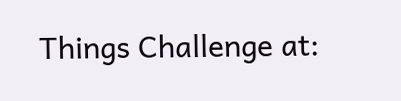Things Challenge at: